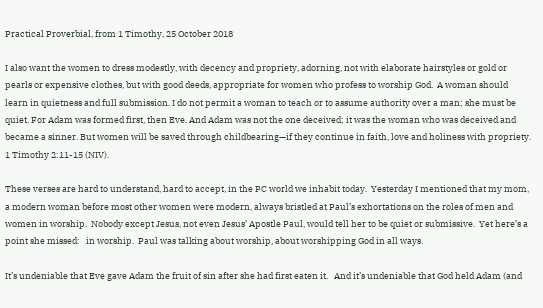Practical Proverbial, from 1 Timothy, 25 October 2018

I also want the women to dress modestly, with decency and propriety, adorning, not with elaborate hairstyles or gold or pearls or expensive clothes, but with good deeds, appropriate for women who profess to worship God.  A woman should learn in quietness and full submission. I do not permit a woman to teach or to assume authority over a man; she must be quiet. For Adam was formed first, then Eve. And Adam was not the one deceived; it was the woman who was deceived and became a sinner. But women will be saved through childbearing—if they continue in faith, love and holiness with propriety.  1 Timothy 2:11-15 (NIV).

These verses are hard to understand, hard to accept, in the PC world we inhabit today.  Yesterday I mentioned that my mom, a modern woman before most other women were modern, always bristled at Paul’s exhortations on the roles of men and women in worship.  Nobody except Jesus, not even Jesus’ Apostle Paul, would tell her to be quiet or submissive.  Yet here’s a point she missed:   in worship.  Paul was talking about worship, about worshipping God in all ways.

It’s undeniable that Eve gave Adam the fruit of sin after she had first eaten it.   And it’s undeniable that God held Adam (and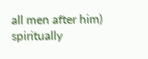all men after him) spiritually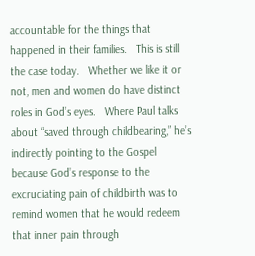accountable for the things that happened in their families.   This is still the case today.   Whether we like it or not, men and women do have distinct roles in God’s eyes.   Where Paul talks about “saved through childbearing,” he’s indirectly pointing to the Gospel because God’s response to the excruciating pain of childbirth was to remind women that he would redeem that inner pain through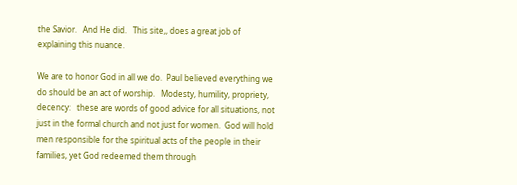the Savior.   And He did.   This site,, does a great job of explaining this nuance.

We are to honor God in all we do.  Paul believed everything we do should be an act of worship.   Modesty, humility, propriety, decency:   these are words of good advice for all situations, not just in the formal church and not just for women.  God will hold men responsible for the spiritual acts of the people in their families, yet God redeemed them through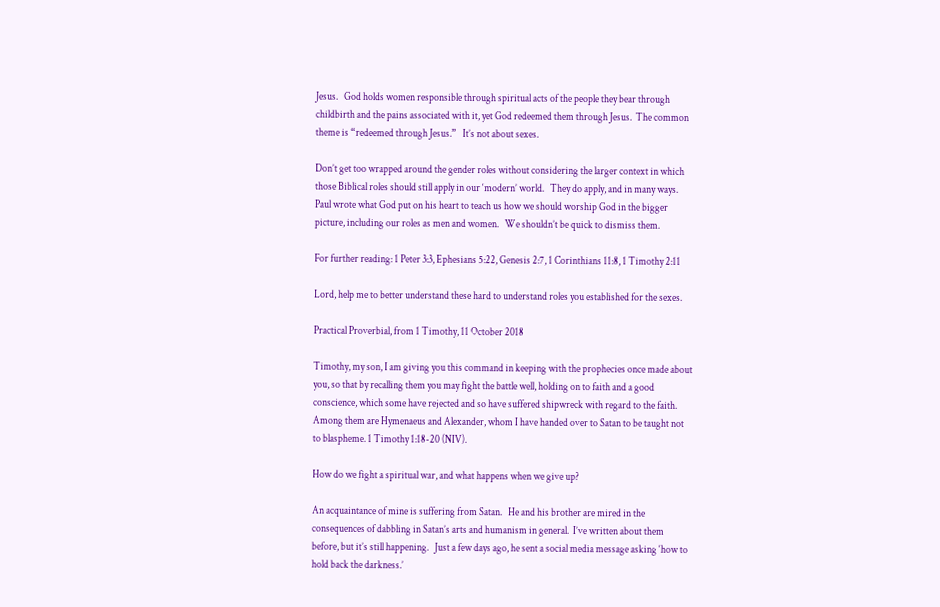Jesus.   God holds women responsible through spiritual acts of the people they bear through childbirth and the pains associated with it, yet God redeemed them through Jesus.  The common theme is “redeemed through Jesus.”   It’s not about sexes.

Don’t get too wrapped around the gender roles without considering the larger context in which those Biblical roles should still apply in our ‘modern’ world.   They do apply, and in many ways.  Paul wrote what God put on his heart to teach us how we should worship God in the bigger picture, including our roles as men and women.   We shouldn’t be quick to dismiss them.

For further reading: 1 Peter 3:3, Ephesians 5:22, Genesis 2:7, 1 Corinthians 11:8, 1 Timothy 2:11

Lord, help me to better understand these hard to understand roles you established for the sexes.

Practical Proverbial, from 1 Timothy, 11 October 2018

Timothy, my son, I am giving you this command in keeping with the prophecies once made about you, so that by recalling them you may fight the battle well, holding on to faith and a good conscience, which some have rejected and so have suffered shipwreck with regard to the faith. Among them are Hymenaeus and Alexander, whom I have handed over to Satan to be taught not to blaspheme. 1 Timothy 1:18-20 (NIV).

How do we fight a spiritual war, and what happens when we give up?

An acquaintance of mine is suffering from Satan.   He and his brother are mired in the consequences of dabbling in Satan’s arts and humanism in general.  I’ve written about them before, but it’s still happening.   Just a few days ago, he sent a social media message asking ‘how to hold back the darkness.’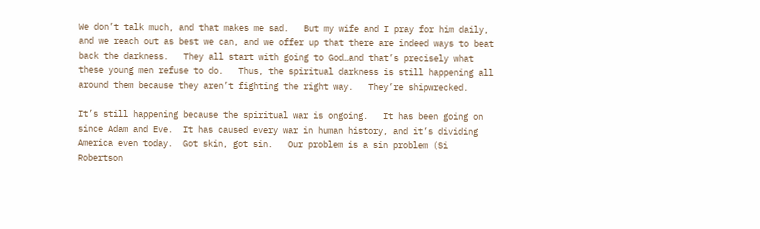We don’t talk much, and that makes me sad.   But my wife and I pray for him daily, and we reach out as best we can, and we offer up that there are indeed ways to beat back the darkness.   They all start with going to God…and that’s precisely what these young men refuse to do.   Thus, the spiritual darkness is still happening all around them because they aren’t fighting the right way.   They’re shipwrecked.

It’s still happening because the spiritual war is ongoing.   It has been going on since Adam and Eve.  It has caused every war in human history, and it’s dividing America even today.  Got skin, got sin.   Our problem is a sin problem (Si Robertson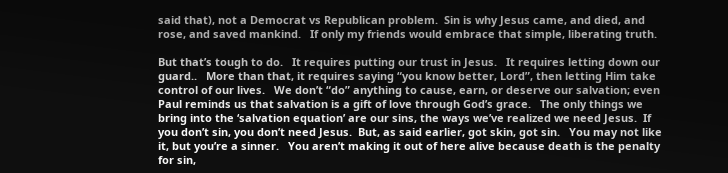said that), not a Democrat vs Republican problem.  Sin is why Jesus came, and died, and rose, and saved mankind.   If only my friends would embrace that simple, liberating truth.

But that’s tough to do.   It requires putting our trust in Jesus.   It requires letting down our guard..   More than that, it requires saying “you know better, Lord”, then letting Him take control of our lives.   We don’t “do” anything to cause, earn, or deserve our salvation; even Paul reminds us that salvation is a gift of love through God’s grace.   The only things we bring into the ‘salvation equation’ are our sins, the ways we’ve realized we need Jesus.  If you don’t sin, you don’t need Jesus.  But, as said earlier, got skin, got sin.   You may not like it, but you’re a sinner.   You aren’t making it out of here alive because death is the penalty for sin,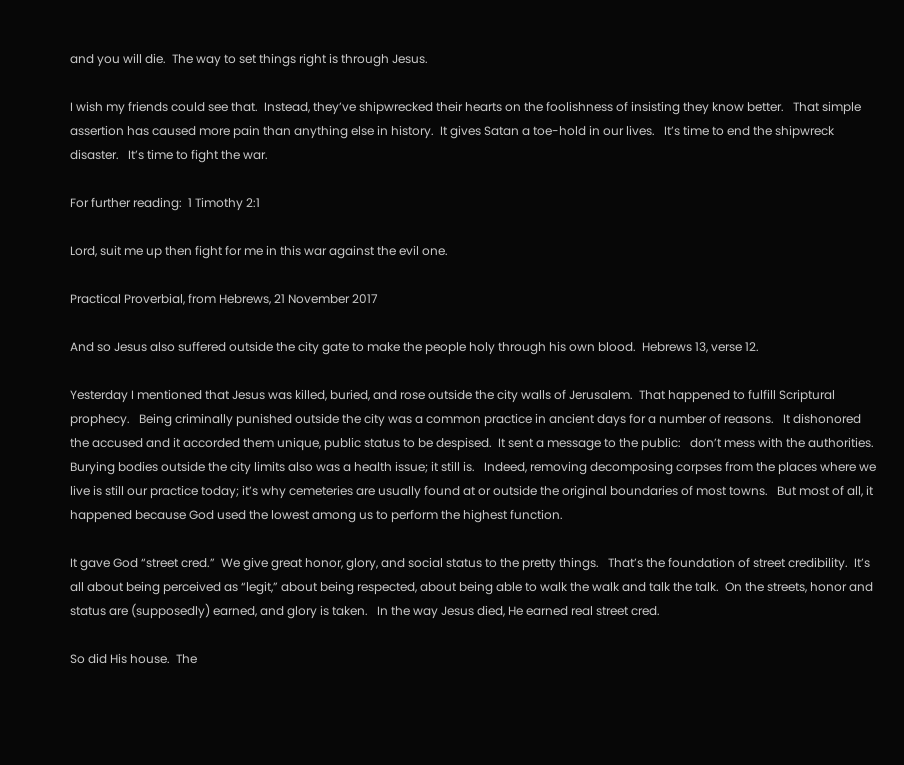and you will die.  The way to set things right is through Jesus.

I wish my friends could see that.  Instead, they’ve shipwrecked their hearts on the foolishness of insisting they know better.   That simple assertion has caused more pain than anything else in history.  It gives Satan a toe-hold in our lives.   It’s time to end the shipwreck disaster.   It’s time to fight the war.

For further reading:  1 Timothy 2:1

Lord, suit me up then fight for me in this war against the evil one.

Practical Proverbial, from Hebrews, 21 November 2017

And so Jesus also suffered outside the city gate to make the people holy through his own blood.  Hebrews 13, verse 12.

Yesterday I mentioned that Jesus was killed, buried, and rose outside the city walls of Jerusalem.  That happened to fulfill Scriptural prophecy.   Being criminally punished outside the city was a common practice in ancient days for a number of reasons.   It dishonored the accused and it accorded them unique, public status to be despised.  It sent a message to the public:   don’t mess with the authorities.   Burying bodies outside the city limits also was a health issue; it still is.   Indeed, removing decomposing corpses from the places where we live is still our practice today; it’s why cemeteries are usually found at or outside the original boundaries of most towns.   But most of all, it happened because God used the lowest among us to perform the highest function.

It gave God “street cred.”  We give great honor, glory, and social status to the pretty things.   That’s the foundation of street credibility.  It’s all about being perceived as “legit,” about being respected, about being able to walk the walk and talk the talk.  On the streets, honor and status are (supposedly) earned, and glory is taken.   In the way Jesus died, He earned real street cred.

So did His house.  The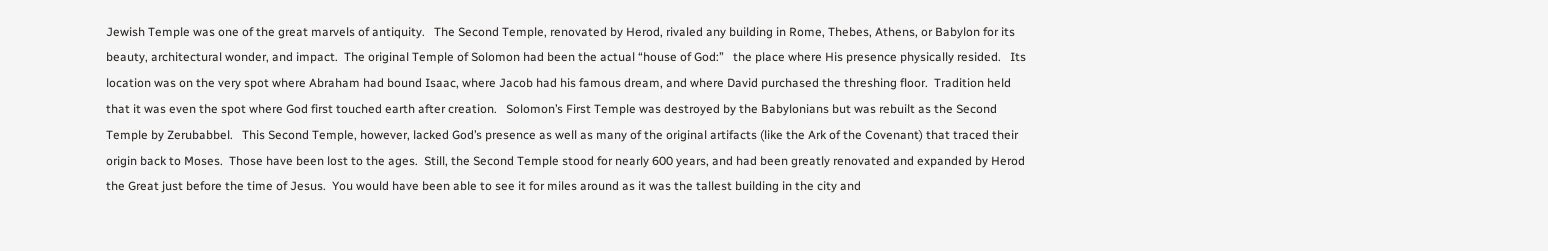Jewish Temple was one of the great marvels of antiquity.   The Second Temple, renovated by Herod, rivaled any building in Rome, Thebes, Athens, or Babylon for its beauty, architectural wonder, and impact.  The original Temple of Solomon had been the actual “house of God:”   the place where His presence physically resided.   Its location was on the very spot where Abraham had bound Isaac, where Jacob had his famous dream, and where David purchased the threshing floor.  Tradition held that it was even the spot where God first touched earth after creation.   Solomon’s First Temple was destroyed by the Babylonians but was rebuilt as the Second Temple by Zerubabbel.   This Second Temple, however, lacked God’s presence as well as many of the original artifacts (like the Ark of the Covenant) that traced their origin back to Moses.  Those have been lost to the ages.  Still, the Second Temple stood for nearly 600 years, and had been greatly renovated and expanded by Herod the Great just before the time of Jesus.  You would have been able to see it for miles around as it was the tallest building in the city and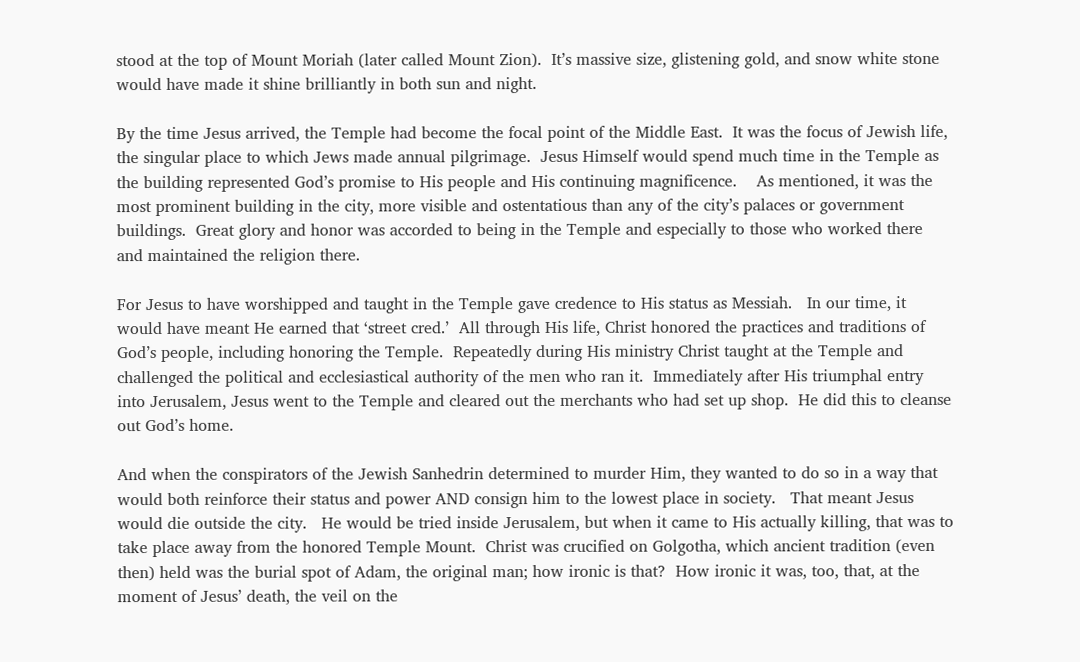stood at the top of Mount Moriah (later called Mount Zion).  It’s massive size, glistening gold, and snow white stone would have made it shine brilliantly in both sun and night.

By the time Jesus arrived, the Temple had become the focal point of the Middle East.  It was the focus of Jewish life, the singular place to which Jews made annual pilgrimage.  Jesus Himself would spend much time in the Temple as the building represented God’s promise to His people and His continuing magnificence.    As mentioned, it was the most prominent building in the city, more visible and ostentatious than any of the city’s palaces or government buildings.  Great glory and honor was accorded to being in the Temple and especially to those who worked there and maintained the religion there.

For Jesus to have worshipped and taught in the Temple gave credence to His status as Messiah.   In our time, it would have meant He earned that ‘street cred.’  All through His life, Christ honored the practices and traditions of God’s people, including honoring the Temple.  Repeatedly during His ministry Christ taught at the Temple and challenged the political and ecclesiastical authority of the men who ran it.  Immediately after His triumphal entry into Jerusalem, Jesus went to the Temple and cleared out the merchants who had set up shop.  He did this to cleanse out God’s home.

And when the conspirators of the Jewish Sanhedrin determined to murder Him, they wanted to do so in a way that would both reinforce their status and power AND consign him to the lowest place in society.   That meant Jesus would die outside the city.   He would be tried inside Jerusalem, but when it came to His actually killing, that was to take place away from the honored Temple Mount.  Christ was crucified on Golgotha, which ancient tradition (even then) held was the burial spot of Adam, the original man; how ironic is that?  How ironic it was, too, that, at the moment of Jesus’ death, the veil on the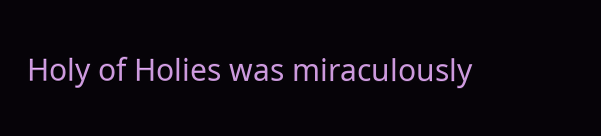Holy of Holies was miraculously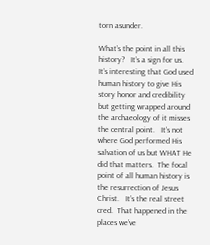torn asunder.

What’s the point in all this history?   It’s a sign for us.  It’s interesting that God used human history to give His story honor and credibility but getting wrapped around the archaeology of it misses the central point.   It’s not where God performed His salvation of us but WHAT He did that matters.  The focal point of all human history is the resurrection of Jesus Christ.   It’s the real street cred.  That happened in the places we’ve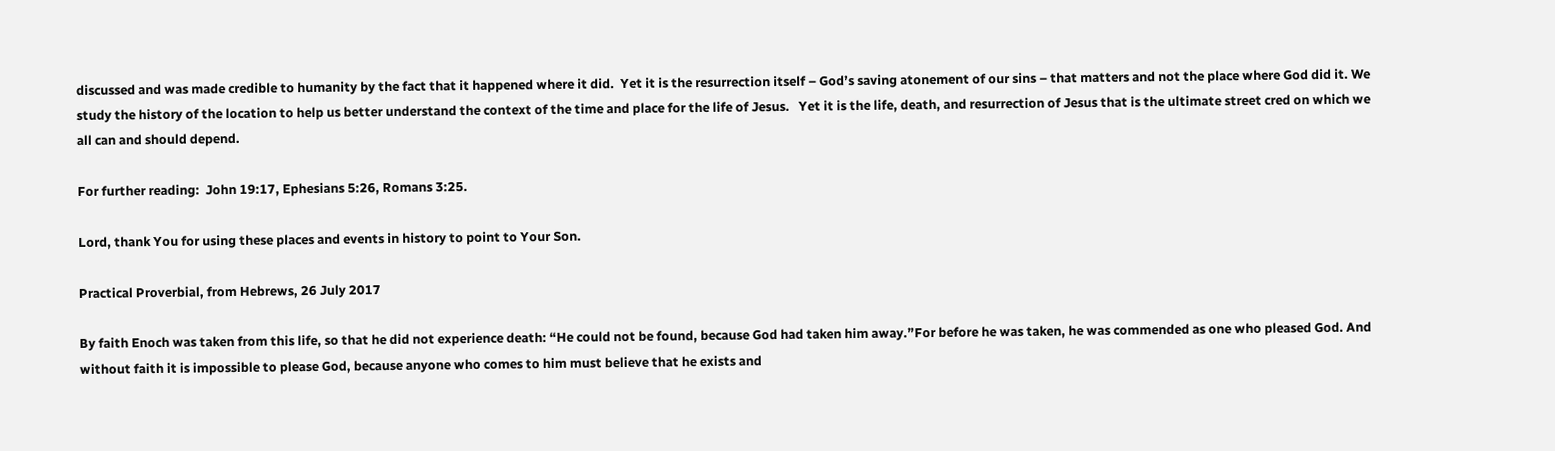discussed and was made credible to humanity by the fact that it happened where it did.  Yet it is the resurrection itself – God’s saving atonement of our sins – that matters and not the place where God did it. We study the history of the location to help us better understand the context of the time and place for the life of Jesus.   Yet it is the life, death, and resurrection of Jesus that is the ultimate street cred on which we all can and should depend.

For further reading:  John 19:17, Ephesians 5:26, Romans 3:25.

Lord, thank You for using these places and events in history to point to Your Son.

Practical Proverbial, from Hebrews, 26 July 2017

By faith Enoch was taken from this life, so that he did not experience death: “He could not be found, because God had taken him away.”For before he was taken, he was commended as one who pleased God. And without faith it is impossible to please God, because anyone who comes to him must believe that he exists and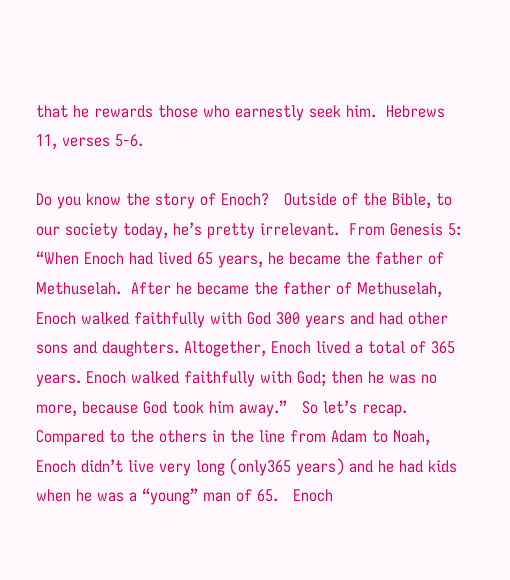that he rewards those who earnestly seek him.  Hebrews 11, verses 5-6.

Do you know the story of Enoch?   Outside of the Bible, to our society today, he’s pretty irrelevant.  From Genesis 5:  “When Enoch had lived 65 years, he became the father of Methuselah.  After he became the father of Methuselah, Enoch walked faithfully with God 300 years and had other sons and daughters. Altogether, Enoch lived a total of 365 years. Enoch walked faithfully with God; then he was no more, because God took him away.”   So let’s recap.   Compared to the others in the line from Adam to Noah, Enoch didn’t live very long (only365 years) and he had kids when he was a “young” man of 65.   Enoch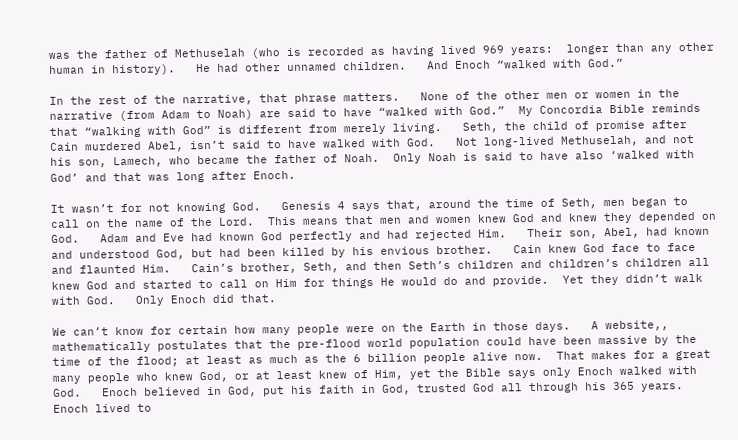was the father of Methuselah (who is recorded as having lived 969 years:  longer than any other human in history).   He had other unnamed children.   And Enoch “walked with God.”

In the rest of the narrative, that phrase matters.   None of the other men or women in the narrative (from Adam to Noah) are said to have “walked with God.”  My Concordia Bible reminds that “walking with God” is different from merely living.   Seth, the child of promise after Cain murdered Abel, isn’t said to have walked with God.   Not long-lived Methuselah, and not his son, Lamech, who became the father of Noah.  Only Noah is said to have also ‘walked with God’ and that was long after Enoch.

It wasn’t for not knowing God.   Genesis 4 says that, around the time of Seth, men began to call on the name of the Lord.  This means that men and women knew God and knew they depended on God.   Adam and Eve had known God perfectly and had rejected Him.   Their son, Abel, had known and understood God, but had been killed by his envious brother.   Cain knew God face to face and flaunted Him.   Cain’s brother, Seth, and then Seth’s children and children’s children all knew God and started to call on Him for things He would do and provide.  Yet they didn’t walk with God.   Only Enoch did that.

We can’t know for certain how many people were on the Earth in those days.   A website,, mathematically postulates that the pre-flood world population could have been massive by the time of the flood; at least as much as the 6 billion people alive now.  That makes for a great many people who knew God, or at least knew of Him, yet the Bible says only Enoch walked with God.   Enoch believed in God, put his faith in God, trusted God all through his 365 years. Enoch lived to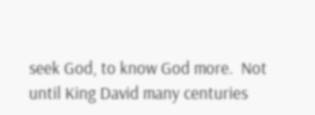seek God, to know God more.  Not until King David many centuries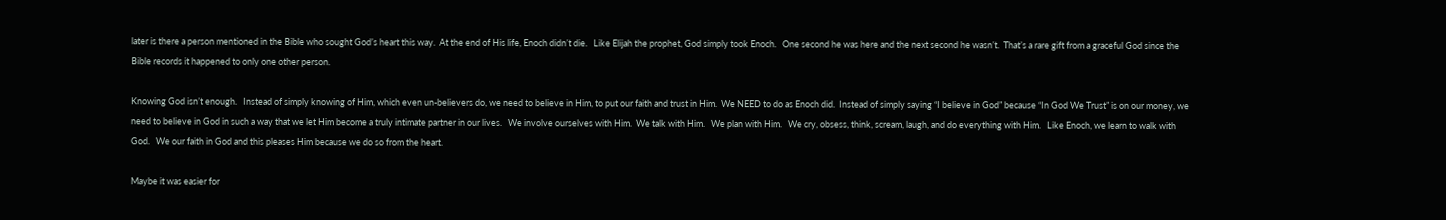later is there a person mentioned in the Bible who sought God’s heart this way.  At the end of His life, Enoch didn’t die.   Like Elijah the prophet, God simply took Enoch.   One second he was here and the next second he wasn’t.  That’s a rare gift from a graceful God since the Bible records it happened to only one other person.

Knowing God isn’t enough.   Instead of simply knowing of Him, which even un-believers do, we need to believe in Him, to put our faith and trust in Him.  We NEED to do as Enoch did.  Instead of simply saying “I believe in God” because “In God We Trust” is on our money, we need to believe in God in such a way that we let Him become a truly intimate partner in our lives.   We involve ourselves with Him.  We talk with Him.   We plan with Him.   We cry, obsess, think, scream, laugh, and do everything with Him.   Like Enoch, we learn to walk with God.   We our faith in God and this pleases Him because we do so from the heart.

Maybe it was easier for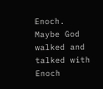Enoch.   Maybe God walked and talked with Enoch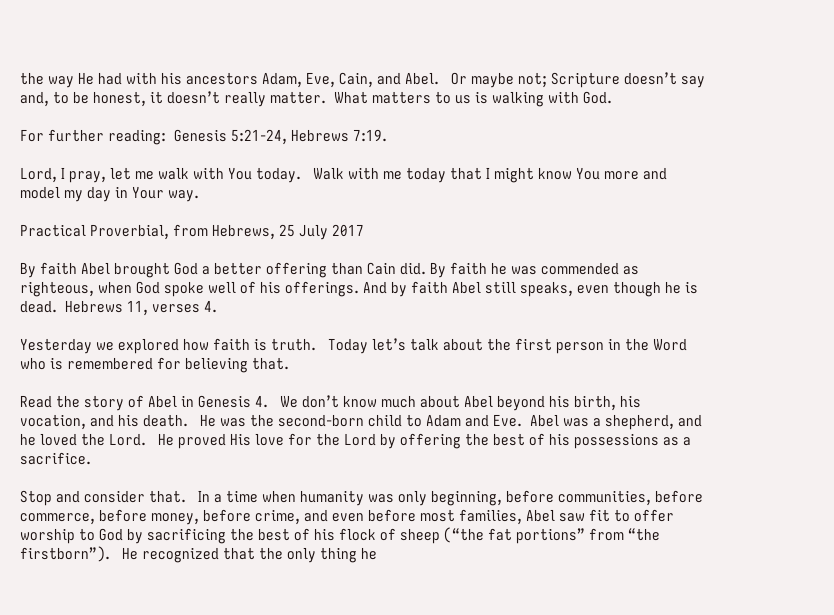the way He had with his ancestors Adam, Eve, Cain, and Abel.   Or maybe not; Scripture doesn’t say and, to be honest, it doesn’t really matter.  What matters to us is walking with God.

For further reading:  Genesis 5:21-24, Hebrews 7:19.

Lord, I pray, let me walk with You today.   Walk with me today that I might know You more and model my day in Your way.

Practical Proverbial, from Hebrews, 25 July 2017

By faith Abel brought God a better offering than Cain did. By faith he was commended as righteous, when God spoke well of his offerings. And by faith Abel still speaks, even though he is dead.  Hebrews 11, verses 4.

Yesterday we explored how faith is truth.   Today let’s talk about the first person in the Word who is remembered for believing that.

Read the story of Abel in Genesis 4.   We don’t know much about Abel beyond his birth, his vocation, and his death.   He was the second-born child to Adam and Eve.  Abel was a shepherd, and he loved the Lord.   He proved His love for the Lord by offering the best of his possessions as a sacrifice.

Stop and consider that.   In a time when humanity was only beginning, before communities, before commerce, before money, before crime, and even before most families, Abel saw fit to offer worship to God by sacrificing the best of his flock of sheep (“the fat portions” from “the firstborn”).   He recognized that the only thing he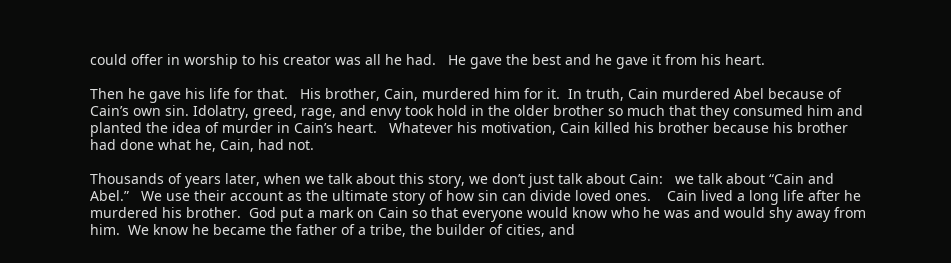could offer in worship to his creator was all he had.   He gave the best and he gave it from his heart.

Then he gave his life for that.   His brother, Cain, murdered him for it.  In truth, Cain murdered Abel because of Cain’s own sin. Idolatry, greed, rage, and envy took hold in the older brother so much that they consumed him and planted the idea of murder in Cain’s heart.   Whatever his motivation, Cain killed his brother because his brother had done what he, Cain, had not.

Thousands of years later, when we talk about this story, we don’t just talk about Cain:   we talk about “Cain and Abel.”   We use their account as the ultimate story of how sin can divide loved ones.    Cain lived a long life after he murdered his brother.  God put a mark on Cain so that everyone would know who he was and would shy away from him.  We know he became the father of a tribe, the builder of cities, and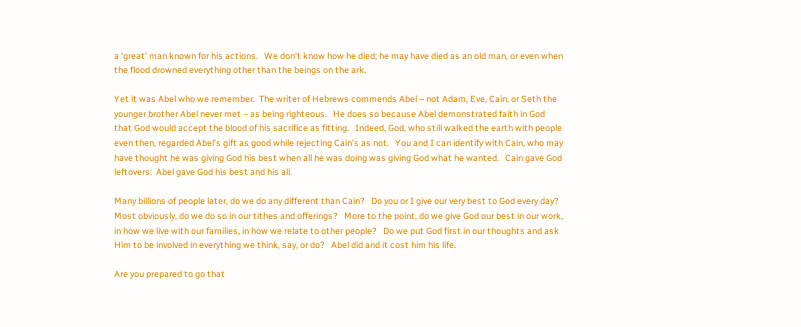a ‘great’ man known for his actions.   We don’t know how he died; he may have died as an old man, or even when the flood drowned everything other than the beings on the ark.

Yet it was Abel who we remember.  The writer of Hebrews commends Abel – not Adam, Eve, Cain, or Seth the younger brother Abel never met – as being righteous.   He does so because Abel demonstrated faith in God that God would accept the blood of his sacrifice as fitting.   Indeed, God, who still walked the earth with people even then, regarded Abel’s gift as good while rejecting Cain’s as not.   You and I can identify with Cain, who may have thought he was giving God his best when all he was doing was giving God what he wanted.   Cain gave God leftovers:  Abel gave God his best and his all.

Many billions of people later, do we do any different than Cain?   Do you or I give our very best to God every day?  Most obviously, do we do so in our tithes and offerings?   More to the point, do we give God our best in our work, in how we live with our families, in how we relate to other people?   Do we put God first in our thoughts and ask Him to be involved in everything we think, say, or do?   Abel did and it cost him his life.

Are you prepared to go that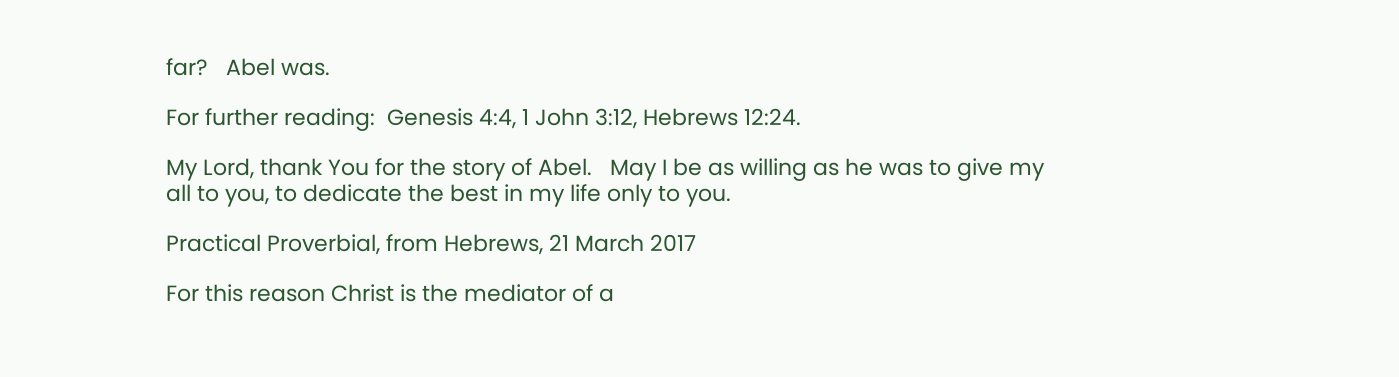far?   Abel was.

For further reading:  Genesis 4:4, 1 John 3:12, Hebrews 12:24.

My Lord, thank You for the story of Abel.   May I be as willing as he was to give my all to you, to dedicate the best in my life only to you.

Practical Proverbial, from Hebrews, 21 March 2017

For this reason Christ is the mediator of a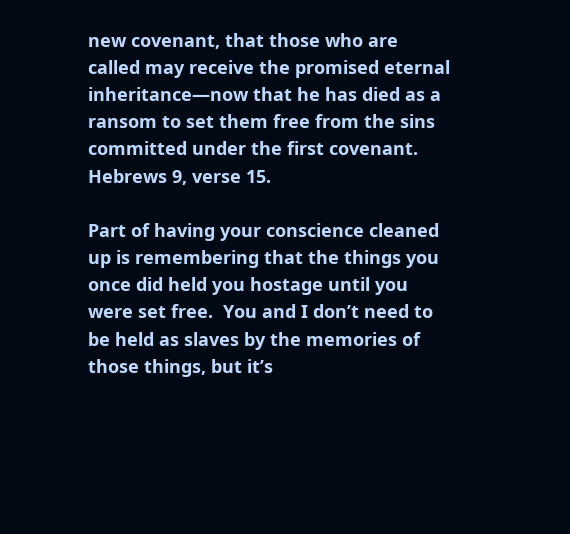new covenant, that those who are called may receive the promised eternal inheritance—now that he has died as a ransom to set them free from the sins committed under the first covenant.  Hebrews 9, verse 15.

Part of having your conscience cleaned up is remembering that the things you once did held you hostage until you were set free.  You and I don’t need to be held as slaves by the memories of those things, but it’s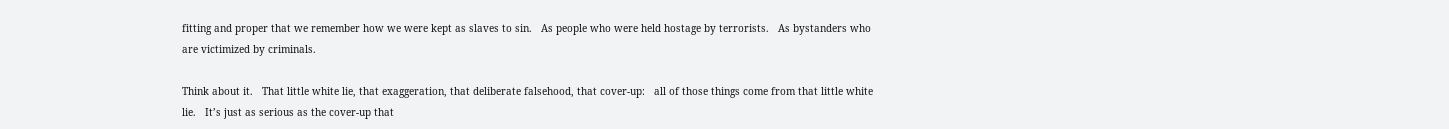fitting and proper that we remember how we were kept as slaves to sin.   As people who were held hostage by terrorists.   As bystanders who are victimized by criminals.

Think about it.   That little white lie, that exaggeration, that deliberate falsehood, that cover-up:   all of those things come from that little white lie.   It’s just as serious as the cover-up that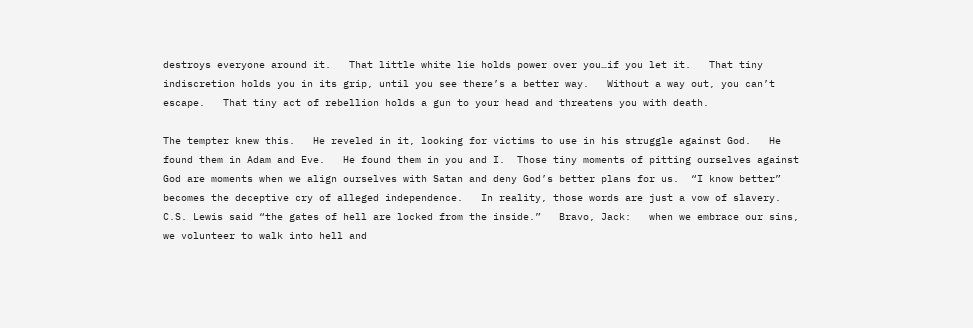destroys everyone around it.   That little white lie holds power over you…if you let it.   That tiny indiscretion holds you in its grip, until you see there’s a better way.   Without a way out, you can’t escape.   That tiny act of rebellion holds a gun to your head and threatens you with death.

The tempter knew this.   He reveled in it, looking for victims to use in his struggle against God.   He found them in Adam and Eve.   He found them in you and I.  Those tiny moments of pitting ourselves against God are moments when we align ourselves with Satan and deny God’s better plans for us.  “I know better” becomes the deceptive cry of alleged independence.   In reality, those words are just a vow of slavery.   C.S. Lewis said “the gates of hell are locked from the inside.”   Bravo, Jack:   when we embrace our sins, we volunteer to walk into hell and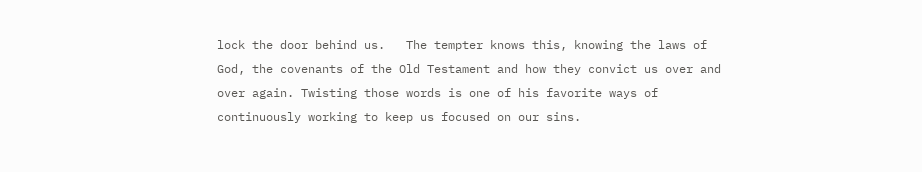lock the door behind us.   The tempter knows this, knowing the laws of God, the covenants of the Old Testament and how they convict us over and over again. Twisting those words is one of his favorite ways of continuously working to keep us focused on our sins.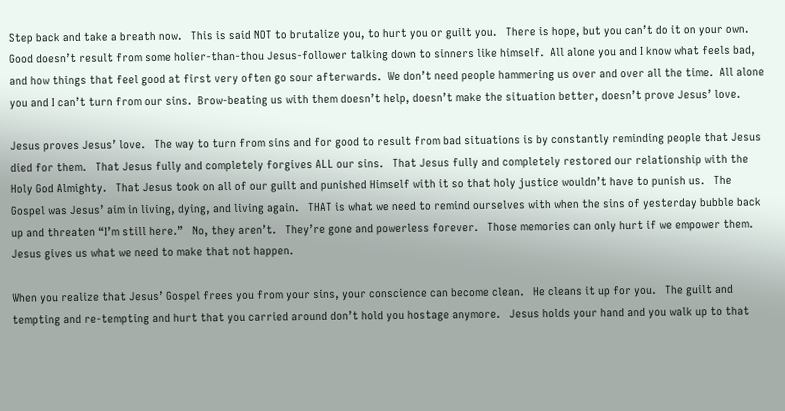Step back and take a breath now.   This is said NOT to brutalize you, to hurt you or guilt you.   There is hope, but you can’t do it on your own.  Good doesn’t result from some holier-than-thou Jesus-follower talking down to sinners like himself.  All alone you and I know what feels bad, and how things that feel good at first very often go sour afterwards.  We don’t need people hammering us over and over all the time.  All alone you and I can’t turn from our sins.  Brow-beating us with them doesn’t help, doesn’t make the situation better, doesn’t prove Jesus’ love.

Jesus proves Jesus’ love.   The way to turn from sins and for good to result from bad situations is by constantly reminding people that Jesus died for them.   That Jesus fully and completely forgives ALL our sins.   That Jesus fully and completely restored our relationship with the Holy God Almighty.   That Jesus took on all of our guilt and punished Himself with it so that holy justice wouldn’t have to punish us.   The Gospel was Jesus’ aim in living, dying, and living again.   THAT is what we need to remind ourselves with when the sins of yesterday bubble back up and threaten “I’m still here.”   No, they aren’t.   They’re gone and powerless forever.   Those memories can only hurt if we empower them.   Jesus gives us what we need to make that not happen.

When you realize that Jesus’ Gospel frees you from your sins, your conscience can become clean.   He cleans it up for you.   The guilt and tempting and re-tempting and hurt that you carried around don’t hold you hostage anymore.   Jesus holds your hand and you walk up to that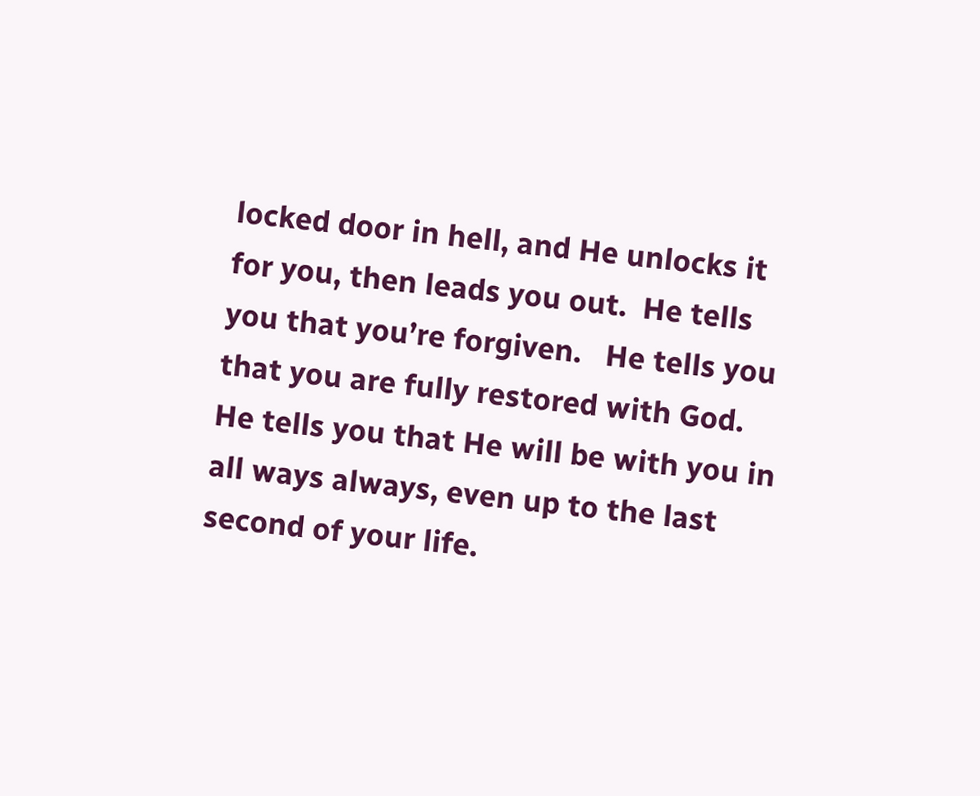locked door in hell, and He unlocks it for you, then leads you out.  He tells you that you’re forgiven.   He tells you that you are fully restored with God.   He tells you that He will be with you in all ways always, even up to the last second of your life.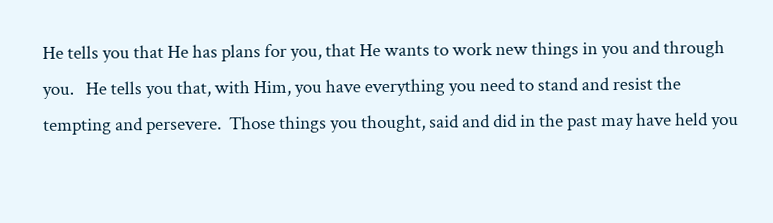He tells you that He has plans for you, that He wants to work new things in you and through you.   He tells you that, with Him, you have everything you need to stand and resist the tempting and persevere.  Those things you thought, said and did in the past may have held you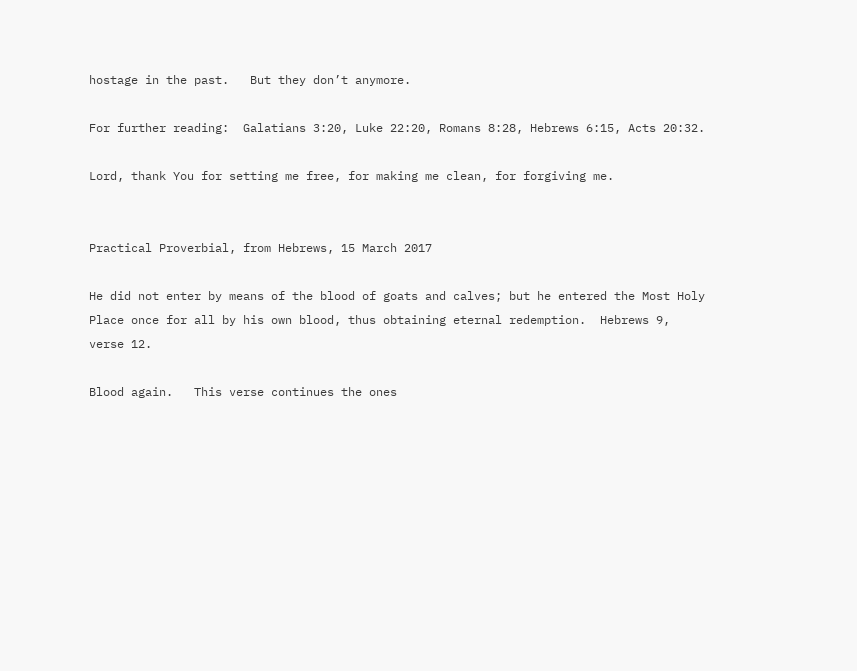hostage in the past.   But they don’t anymore.

For further reading:  Galatians 3:20, Luke 22:20, Romans 8:28, Hebrews 6:15, Acts 20:32.

Lord, thank You for setting me free, for making me clean, for forgiving me.


Practical Proverbial, from Hebrews, 15 March 2017

He did not enter by means of the blood of goats and calves; but he entered the Most Holy Place once for all by his own blood, thus obtaining eternal redemption.  Hebrews 9, verse 12.

Blood again.   This verse continues the ones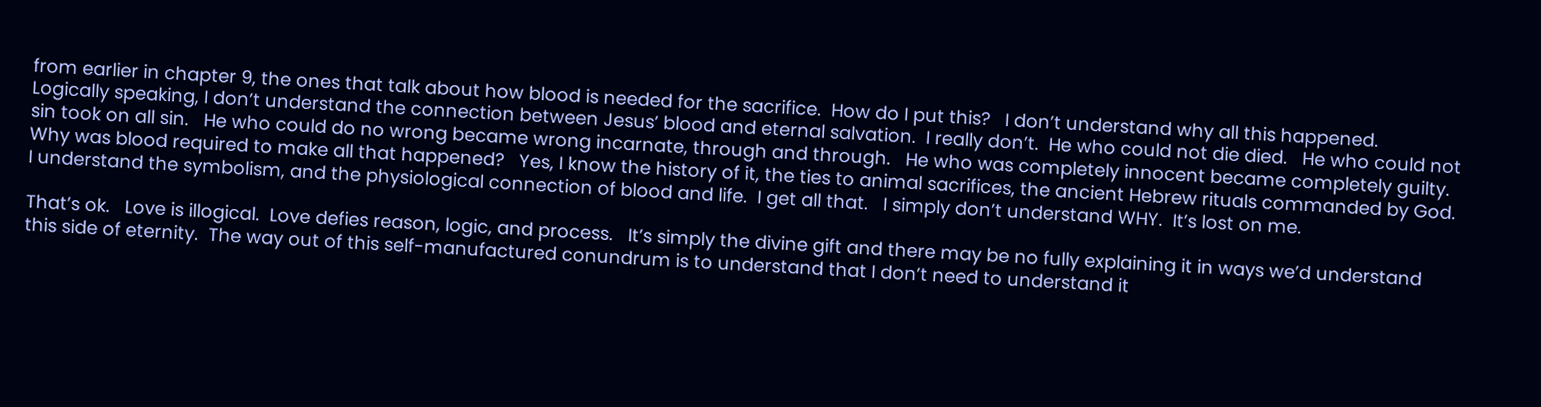from earlier in chapter 9, the ones that talk about how blood is needed for the sacrifice.  How do I put this?   I don’t understand why all this happened.   Logically speaking, I don’t understand the connection between Jesus’ blood and eternal salvation.  I really don’t.  He who could not die died.   He who could not sin took on all sin.   He who could do no wrong became wrong incarnate, through and through.   He who was completely innocent became completely guilty.  Why was blood required to make all that happened?   Yes, I know the history of it, the ties to animal sacrifices, the ancient Hebrew rituals commanded by God.   I understand the symbolism, and the physiological connection of blood and life.  I get all that.   I simply don’t understand WHY.  It’s lost on me.

That’s ok.   Love is illogical.  Love defies reason, logic, and process.   It’s simply the divine gift and there may be no fully explaining it in ways we’d understand this side of eternity.  The way out of this self-manufactured conundrum is to understand that I don’t need to understand it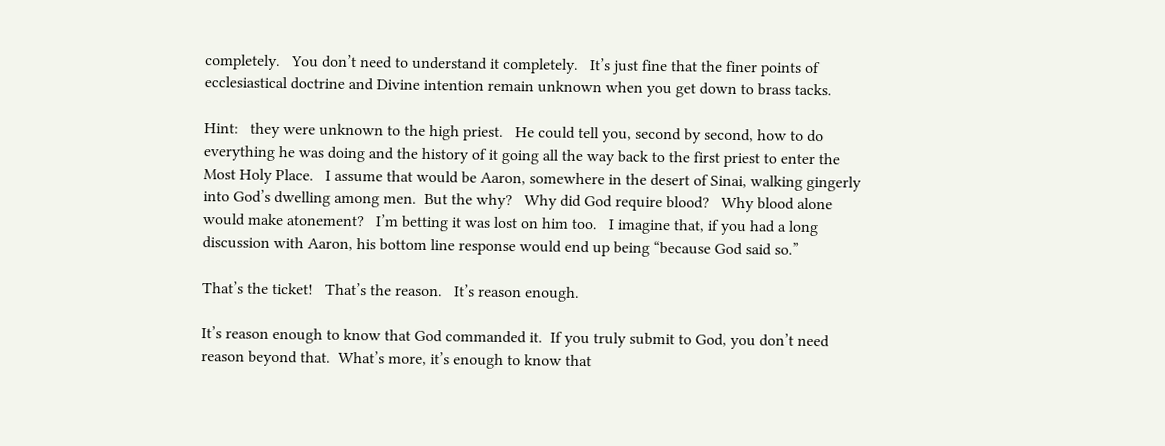completely.   You don’t need to understand it completely.   It’s just fine that the finer points of ecclesiastical doctrine and Divine intention remain unknown when you get down to brass tacks.

Hint:   they were unknown to the high priest.   He could tell you, second by second, how to do everything he was doing and the history of it going all the way back to the first priest to enter the Most Holy Place.   I assume that would be Aaron, somewhere in the desert of Sinai, walking gingerly into God’s dwelling among men.  But the why?   Why did God require blood?   Why blood alone would make atonement?   I’m betting it was lost on him too.   I imagine that, if you had a long discussion with Aaron, his bottom line response would end up being “because God said so.”

That’s the ticket!   That’s the reason.   It’s reason enough.

It’s reason enough to know that God commanded it.  If you truly submit to God, you don’t need reason beyond that.  What’s more, it’s enough to know that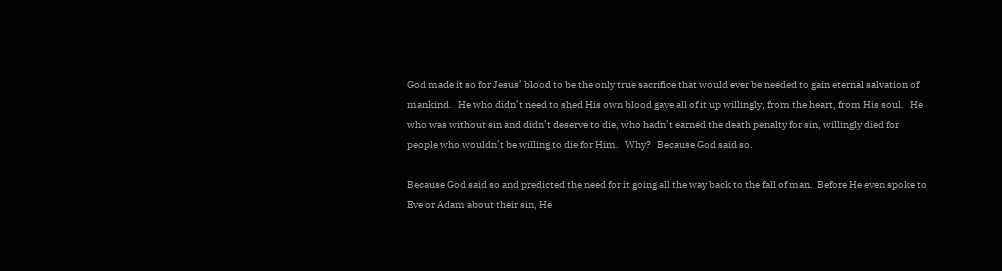God made it so for Jesus’ blood to be the only true sacrifice that would ever be needed to gain eternal salvation of mankind.   He who didn’t need to shed His own blood gave all of it up willingly, from the heart, from His soul.   He who was without sin and didn’t deserve to die, who hadn’t earned the death penalty for sin, willingly died for people who wouldn’t be willing to die for Him.   Why?   Because God said so.

Because God said so and predicted the need for it going all the way back to the fall of man.  Before He even spoke to Eve or Adam about their sin, He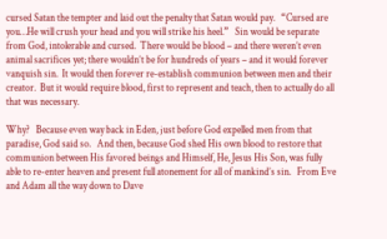cursed Satan the tempter and laid out the penalty that Satan would pay.   “Cursed are you…He will crush your head and you will strike his heel.”   Sin would be separate from God, intolerable and cursed.  There would be blood – and there weren’t even animal sacrifices yet; there wouldn’t be for hundreds of years – and it would forever vanquish sin.  It would then forever re-establish communion between men and their creator.  But it would require blood, first to represent and teach, then to actually do all that was necessary.

Why?   Because even way back in Eden, just before God expelled men from that paradise, God said so.   And then, because God shed His own blood to restore that communion between His favored beings and Himself, He, Jesus His Son, was fully able to re-enter heaven and present full atonement for all of mankind’s sin.   From Eve and Adam all the way down to Dave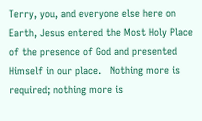Terry, you, and everyone else here on Earth, Jesus entered the Most Holy Place of the presence of God and presented Himself in our place.   Nothing more is required; nothing more is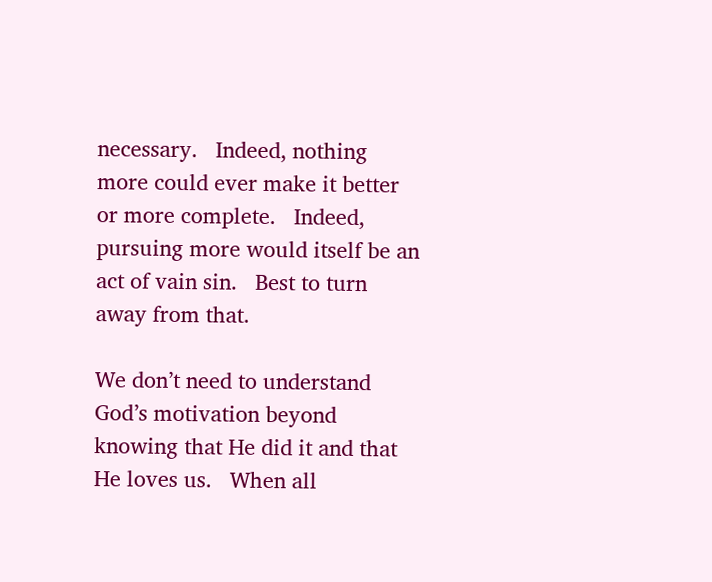necessary.   Indeed, nothing more could ever make it better or more complete.   Indeed, pursuing more would itself be an act of vain sin.   Best to turn away from that.

We don’t need to understand God’s motivation beyond knowing that He did it and that He loves us.   When all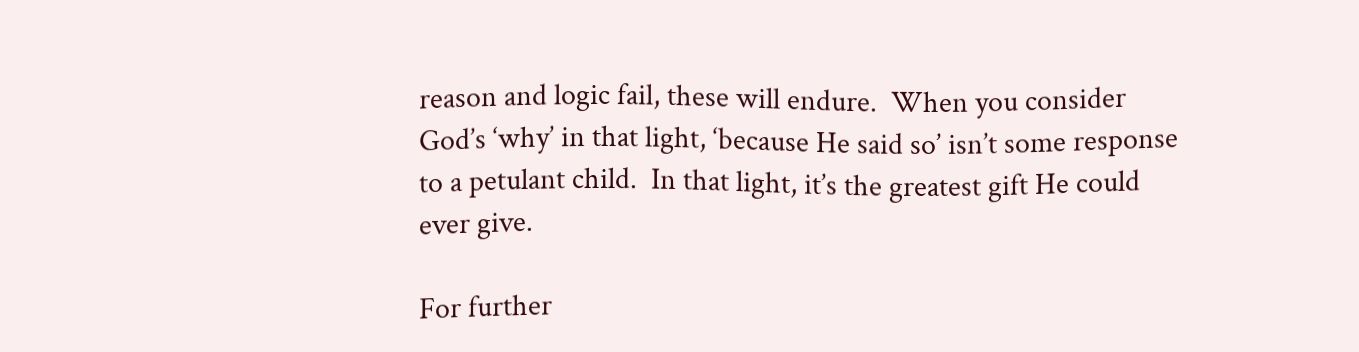reason and logic fail, these will endure.  When you consider God’s ‘why’ in that light, ‘because He said so’ isn’t some response to a petulant child.  In that light, it’s the greatest gift He could ever give.

For further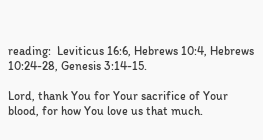reading:  Leviticus 16:6, Hebrews 10:4, Hebrews 10:24-28, Genesis 3:14-15.

Lord, thank You for Your sacrifice of Your blood, for how You love us that much.